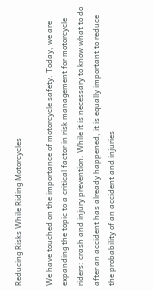Reducing Risks While Riding Motorcycles

We have touched on the importance of motorcycle safety. Today, we are expanding the topic to a critical factor in risk management for motorcycle riders: crash and injury prevention. While it is necessary to know what to do after an accident has already happened, it is equally important to reduce the probability of an accident and injuries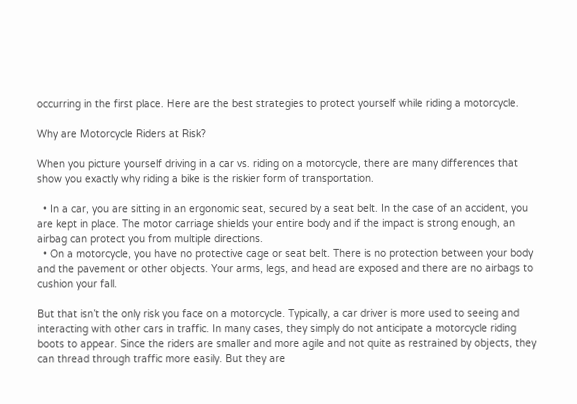occurring in the first place. Here are the best strategies to protect yourself while riding a motorcycle.

Why are Motorcycle Riders at Risk?

When you picture yourself driving in a car vs. riding on a motorcycle, there are many differences that show you exactly why riding a bike is the riskier form of transportation.

  • In a car, you are sitting in an ergonomic seat, secured by a seat belt. In the case of an accident, you are kept in place. The motor carriage shields your entire body and if the impact is strong enough, an airbag can protect you from multiple directions.
  • On a motorcycle, you have no protective cage or seat belt. There is no protection between your body and the pavement or other objects. Your arms, legs, and head are exposed and there are no airbags to cushion your fall.

But that isn’t the only risk you face on a motorcycle. Typically, a car driver is more used to seeing and interacting with other cars in traffic. In many cases, they simply do not anticipate a motorcycle riding boots to appear. Since the riders are smaller and more agile and not quite as restrained by objects, they can thread through traffic more easily. But they are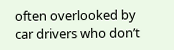often overlooked by car drivers who don’t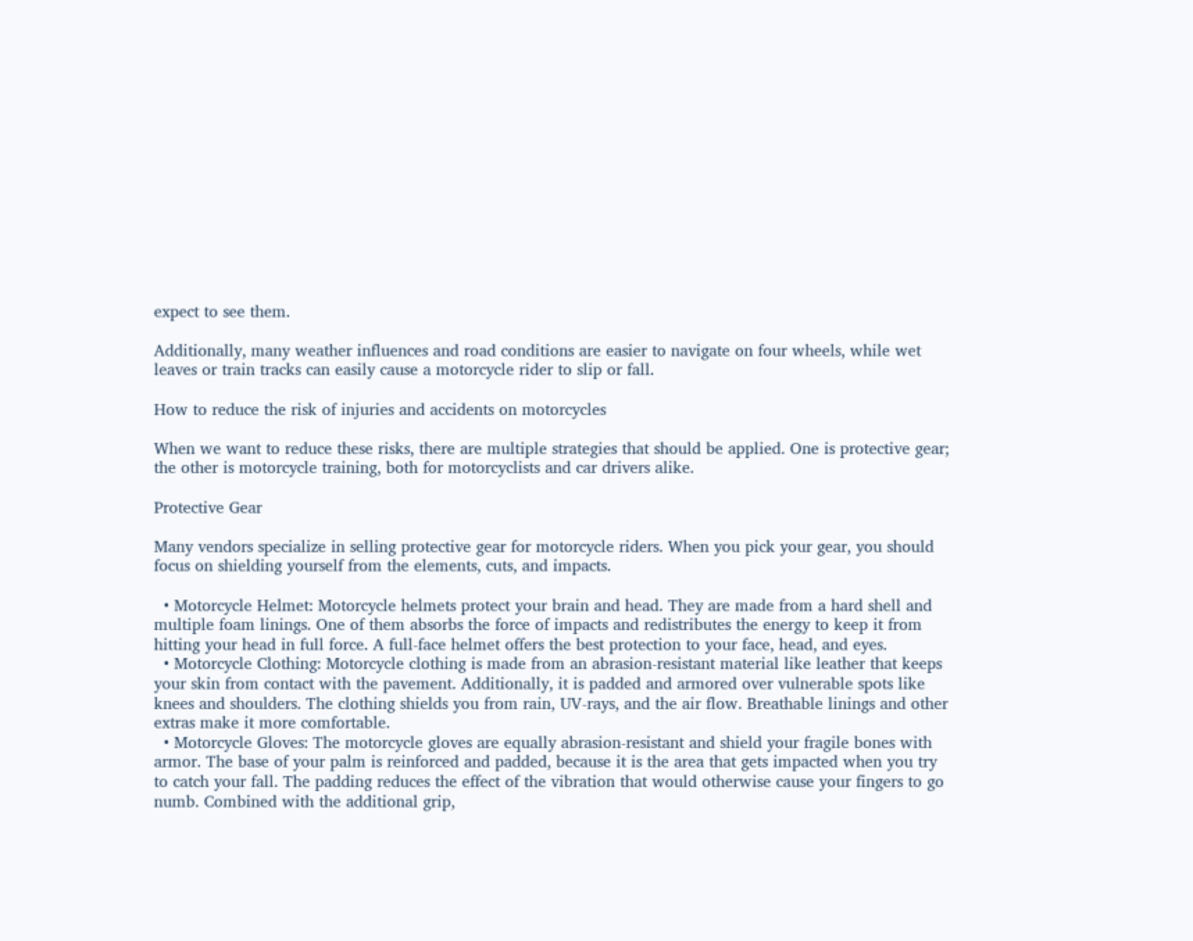expect to see them.

Additionally, many weather influences and road conditions are easier to navigate on four wheels, while wet leaves or train tracks can easily cause a motorcycle rider to slip or fall.

How to reduce the risk of injuries and accidents on motorcycles

When we want to reduce these risks, there are multiple strategies that should be applied. One is protective gear; the other is motorcycle training, both for motorcyclists and car drivers alike.

Protective Gear

Many vendors specialize in selling protective gear for motorcycle riders. When you pick your gear, you should focus on shielding yourself from the elements, cuts, and impacts.

  • Motorcycle Helmet: Motorcycle helmets protect your brain and head. They are made from a hard shell and multiple foam linings. One of them absorbs the force of impacts and redistributes the energy to keep it from hitting your head in full force. A full-face helmet offers the best protection to your face, head, and eyes.
  • Motorcycle Clothing: Motorcycle clothing is made from an abrasion-resistant material like leather that keeps your skin from contact with the pavement. Additionally, it is padded and armored over vulnerable spots like knees and shoulders. The clothing shields you from rain, UV-rays, and the air flow. Breathable linings and other extras make it more comfortable.
  • Motorcycle Gloves: The motorcycle gloves are equally abrasion-resistant and shield your fragile bones with armor. The base of your palm is reinforced and padded, because it is the area that gets impacted when you try to catch your fall. The padding reduces the effect of the vibration that would otherwise cause your fingers to go numb. Combined with the additional grip,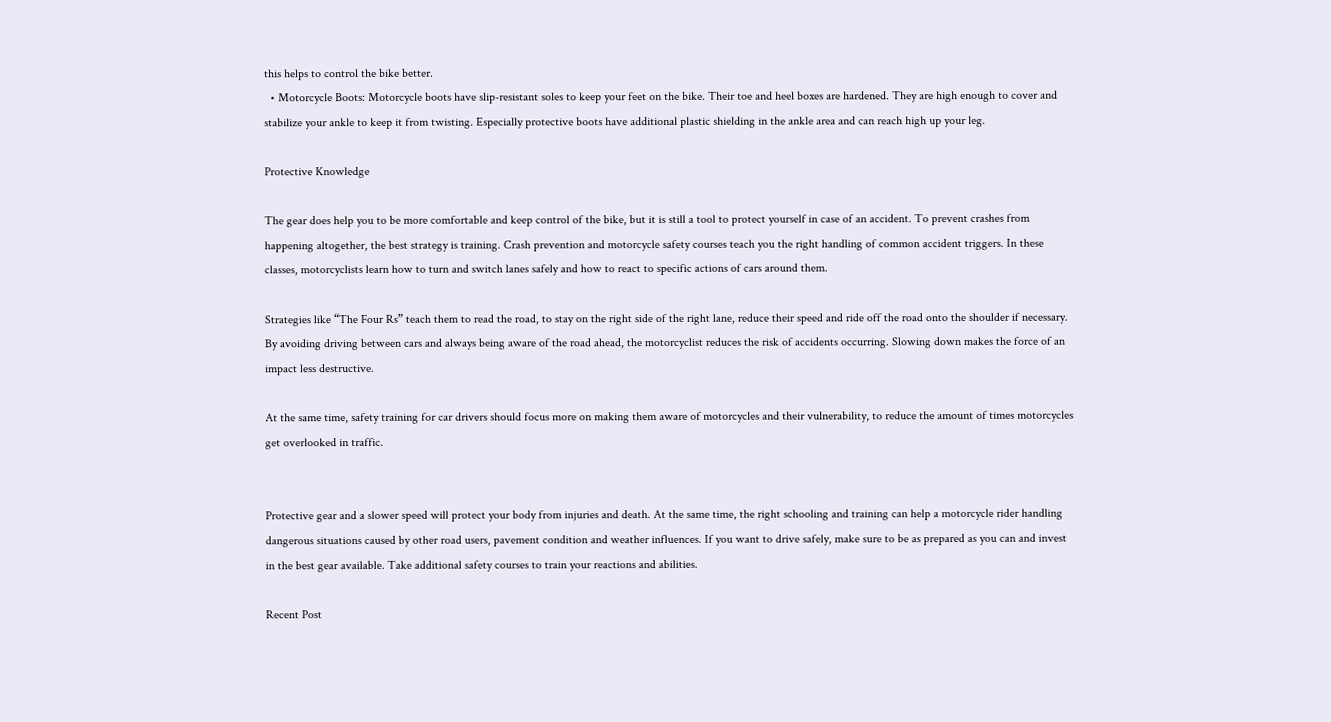this helps to control the bike better.
  • Motorcycle Boots: Motorcycle boots have slip-resistant soles to keep your feet on the bike. Their toe and heel boxes are hardened. They are high enough to cover and stabilize your ankle to keep it from twisting. Especially protective boots have additional plastic shielding in the ankle area and can reach high up your leg.

Protective Knowledge

The gear does help you to be more comfortable and keep control of the bike, but it is still a tool to protect yourself in case of an accident. To prevent crashes from happening altogether, the best strategy is training. Crash prevention and motorcycle safety courses teach you the right handling of common accident triggers. In these classes, motorcyclists learn how to turn and switch lanes safely and how to react to specific actions of cars around them.

Strategies like “The Four Rs” teach them to read the road, to stay on the right side of the right lane, reduce their speed and ride off the road onto the shoulder if necessary. By avoiding driving between cars and always being aware of the road ahead, the motorcyclist reduces the risk of accidents occurring. Slowing down makes the force of an impact less destructive.

At the same time, safety training for car drivers should focus more on making them aware of motorcycles and their vulnerability, to reduce the amount of times motorcycles get overlooked in traffic.


Protective gear and a slower speed will protect your body from injuries and death. At the same time, the right schooling and training can help a motorcycle rider handling dangerous situations caused by other road users, pavement condition and weather influences. If you want to drive safely, make sure to be as prepared as you can and invest in the best gear available. Take additional safety courses to train your reactions and abilities.

Recent Post